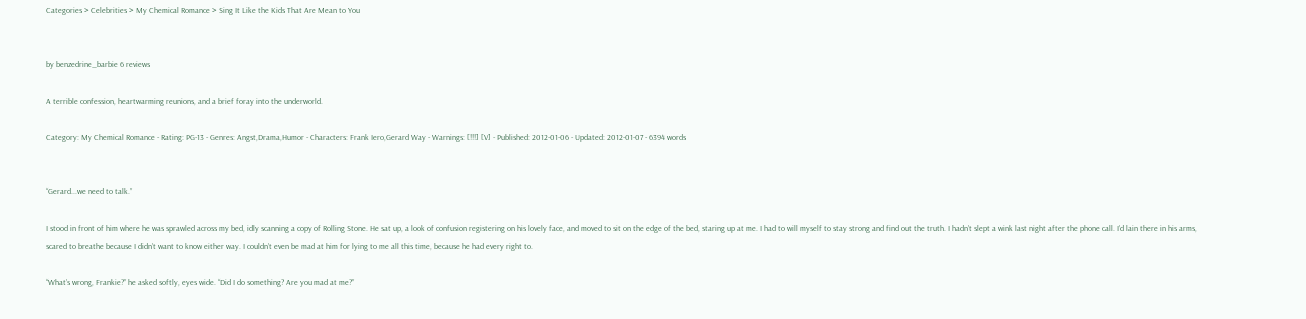Categories > Celebrities > My Chemical Romance > Sing It Like the Kids That Are Mean to You


by benzedrine_barbie 6 reviews

A terrible confession, heartwarming reunions, and a brief foray into the underworld.

Category: My Chemical Romance - Rating: PG-13 - Genres: Angst,Drama,Humor - Characters: Frank Iero,Gerard Way - Warnings: [!!!] [V] - Published: 2012-01-06 - Updated: 2012-01-07 - 6394 words


“Gerard...we need to talk.”

I stood in front of him where he was sprawled across my bed, idly scanning a copy of Rolling Stone. He sat up, a look of confusion registering on his lovely face, and moved to sit on the edge of the bed, staring up at me. I had to will myself to stay strong and find out the truth. I hadn’t slept a wink last night after the phone call. I’d lain there in his arms, scared to breathe because I didn’t want to know either way. I couldn’t even be mad at him for lying to me all this time, because he had every right to.

“What’s wrong, Frankie?” he asked softly, eyes wide. “Did I do something? Are you mad at me?”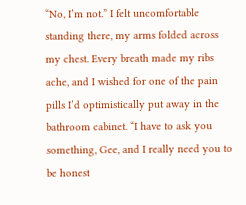“No, I’m not.” I felt uncomfortable standing there, my arms folded across my chest. Every breath made my ribs ache, and I wished for one of the pain pills I’d optimistically put away in the bathroom cabinet. “I have to ask you something, Gee, and I really need you to be honest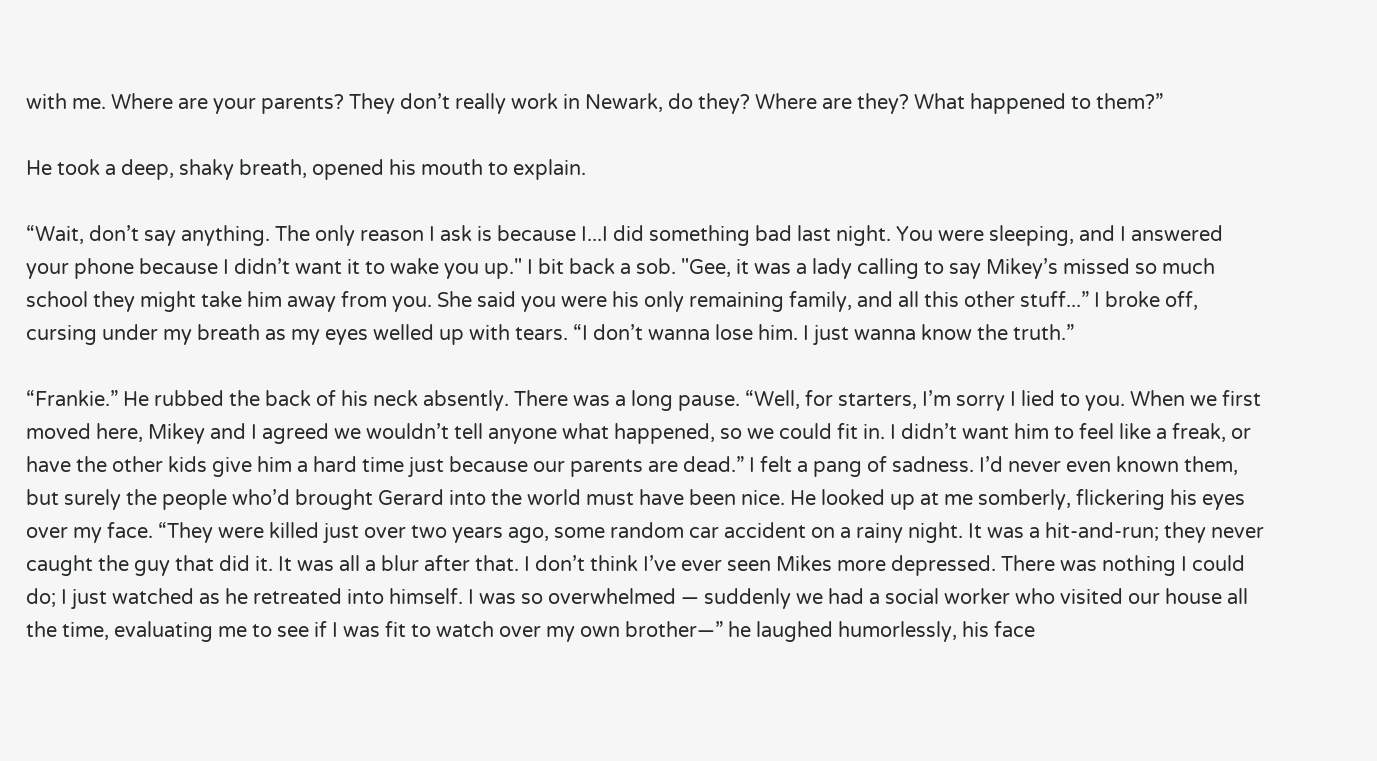with me. Where are your parents? They don’t really work in Newark, do they? Where are they? What happened to them?”

He took a deep, shaky breath, opened his mouth to explain.

“Wait, don’t say anything. The only reason I ask is because I...I did something bad last night. You were sleeping, and I answered your phone because I didn’t want it to wake you up." I bit back a sob. "Gee, it was a lady calling to say Mikey’s missed so much school they might take him away from you. She said you were his only remaining family, and all this other stuff...” I broke off, cursing under my breath as my eyes welled up with tears. “I don’t wanna lose him. I just wanna know the truth.”

“Frankie.” He rubbed the back of his neck absently. There was a long pause. “Well, for starters, I’m sorry I lied to you. When we first moved here, Mikey and I agreed we wouldn’t tell anyone what happened, so we could fit in. I didn’t want him to feel like a freak, or have the other kids give him a hard time just because our parents are dead.” I felt a pang of sadness. I’d never even known them, but surely the people who’d brought Gerard into the world must have been nice. He looked up at me somberly, flickering his eyes over my face. “They were killed just over two years ago, some random car accident on a rainy night. It was a hit-and-run; they never caught the guy that did it. It was all a blur after that. I don’t think I’ve ever seen Mikes more depressed. There was nothing I could do; I just watched as he retreated into himself. I was so overwhelmed — suddenly we had a social worker who visited our house all the time, evaluating me to see if I was fit to watch over my own brother—” he laughed humorlessly, his face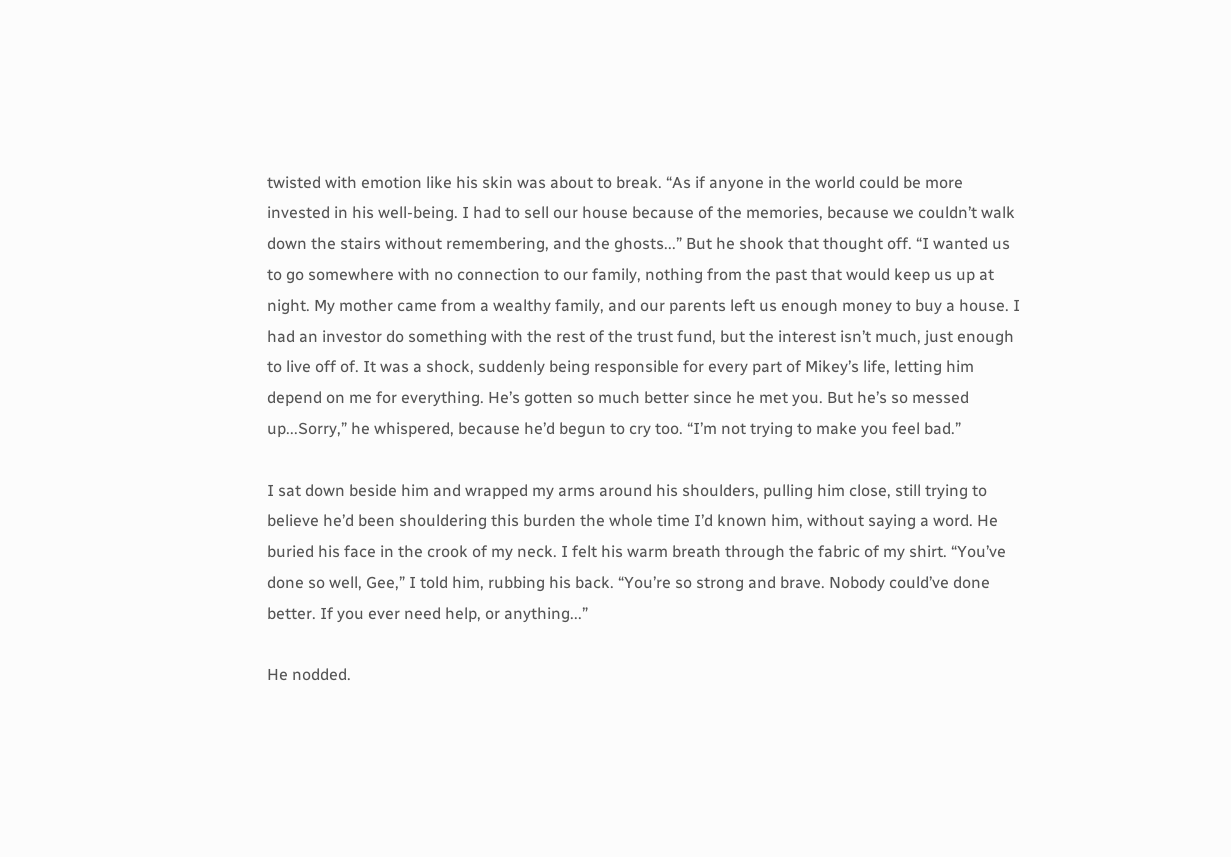twisted with emotion like his skin was about to break. “As if anyone in the world could be more invested in his well-being. I had to sell our house because of the memories, because we couldn’t walk down the stairs without remembering, and the ghosts...” But he shook that thought off. “I wanted us to go somewhere with no connection to our family, nothing from the past that would keep us up at night. My mother came from a wealthy family, and our parents left us enough money to buy a house. I had an investor do something with the rest of the trust fund, but the interest isn’t much, just enough to live off of. It was a shock, suddenly being responsible for every part of Mikey’s life, letting him depend on me for everything. He’s gotten so much better since he met you. But he’s so messed up...Sorry,” he whispered, because he’d begun to cry too. “I’m not trying to make you feel bad.”

I sat down beside him and wrapped my arms around his shoulders, pulling him close, still trying to believe he’d been shouldering this burden the whole time I’d known him, without saying a word. He buried his face in the crook of my neck. I felt his warm breath through the fabric of my shirt. “You’ve done so well, Gee,” I told him, rubbing his back. “You’re so strong and brave. Nobody could’ve done better. If you ever need help, or anything...”

He nodded.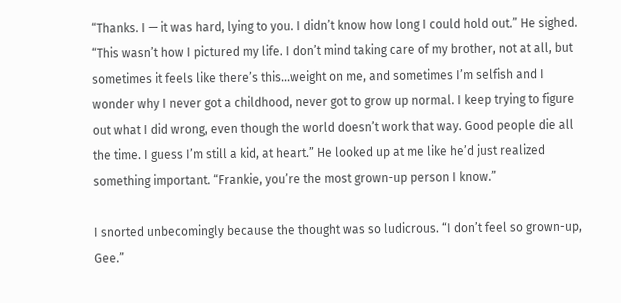“Thanks. I — it was hard, lying to you. I didn’t know how long I could hold out.” He sighed. “This wasn’t how I pictured my life. I don’t mind taking care of my brother, not at all, but sometimes it feels like there’s this...weight on me, and sometimes I’m selfish and I wonder why I never got a childhood, never got to grow up normal. I keep trying to figure out what I did wrong, even though the world doesn’t work that way. Good people die all the time. I guess I’m still a kid, at heart.” He looked up at me like he’d just realized something important. “Frankie, you’re the most grown-up person I know.”

I snorted unbecomingly because the thought was so ludicrous. “I don’t feel so grown-up, Gee.”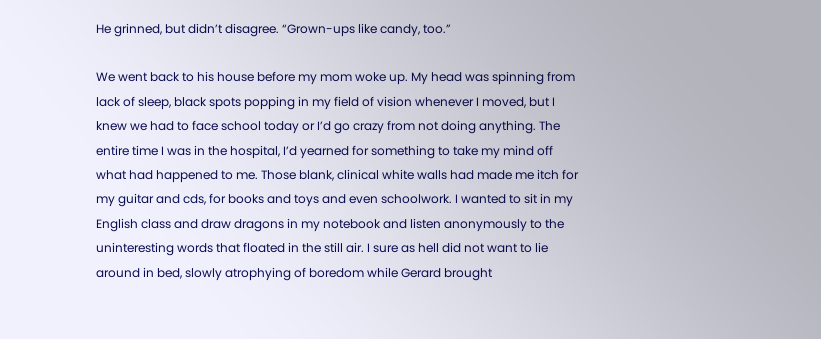He grinned, but didn’t disagree. “Grown-ups like candy, too.”

We went back to his house before my mom woke up. My head was spinning from lack of sleep, black spots popping in my field of vision whenever I moved, but I knew we had to face school today or I’d go crazy from not doing anything. The entire time I was in the hospital, I’d yearned for something to take my mind off what had happened to me. Those blank, clinical white walls had made me itch for my guitar and cds, for books and toys and even schoolwork. I wanted to sit in my English class and draw dragons in my notebook and listen anonymously to the uninteresting words that floated in the still air. I sure as hell did not want to lie around in bed, slowly atrophying of boredom while Gerard brought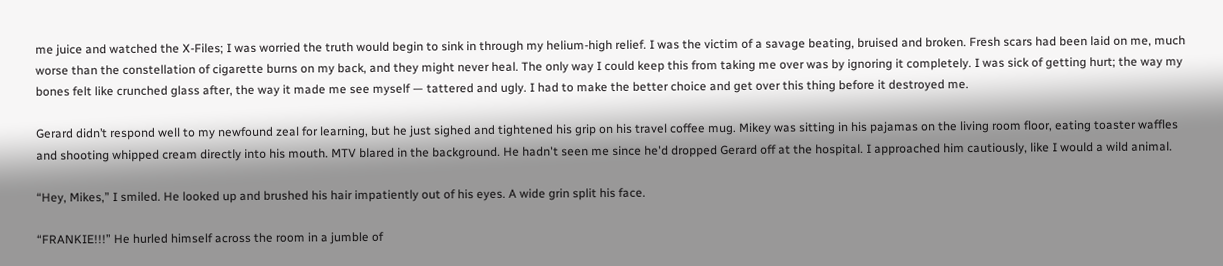me juice and watched the X-Files; I was worried the truth would begin to sink in through my helium-high relief. I was the victim of a savage beating, bruised and broken. Fresh scars had been laid on me, much worse than the constellation of cigarette burns on my back, and they might never heal. The only way I could keep this from taking me over was by ignoring it completely. I was sick of getting hurt; the way my bones felt like crunched glass after, the way it made me see myself — tattered and ugly. I had to make the better choice and get over this thing before it destroyed me.

Gerard didn’t respond well to my newfound zeal for learning, but he just sighed and tightened his grip on his travel coffee mug. Mikey was sitting in his pajamas on the living room floor, eating toaster waffles and shooting whipped cream directly into his mouth. MTV blared in the background. He hadn't seen me since he'd dropped Gerard off at the hospital. I approached him cautiously, like I would a wild animal.

“Hey, Mikes,” I smiled. He looked up and brushed his hair impatiently out of his eyes. A wide grin split his face.

“FRANKIE!!!” He hurled himself across the room in a jumble of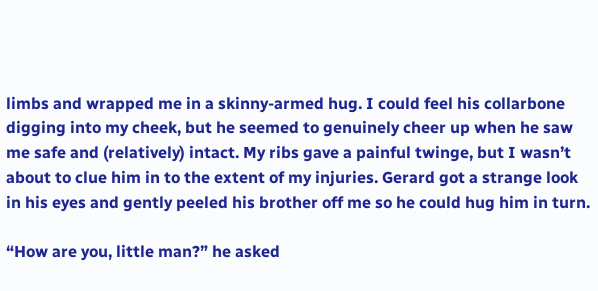limbs and wrapped me in a skinny-armed hug. I could feel his collarbone digging into my cheek, but he seemed to genuinely cheer up when he saw me safe and (relatively) intact. My ribs gave a painful twinge, but I wasn’t about to clue him in to the extent of my injuries. Gerard got a strange look in his eyes and gently peeled his brother off me so he could hug him in turn.

“How are you, little man?” he asked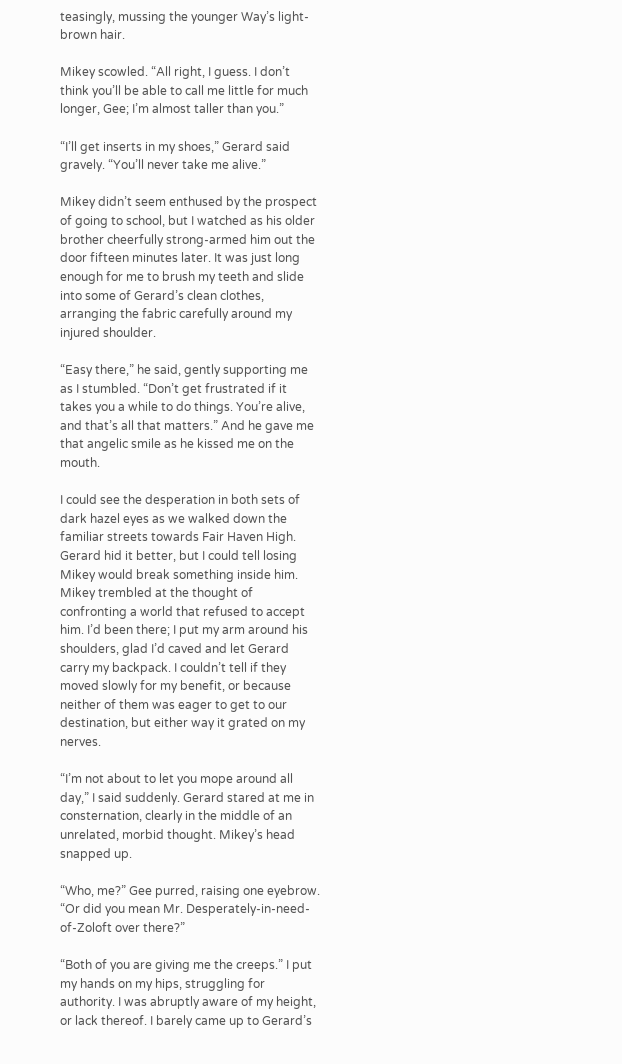teasingly, mussing the younger Way’s light-brown hair.

Mikey scowled. “All right, I guess. I don’t think you’ll be able to call me little for much longer, Gee; I’m almost taller than you.”

“I’ll get inserts in my shoes,” Gerard said gravely. “You’ll never take me alive.”

Mikey didn’t seem enthused by the prospect of going to school, but I watched as his older brother cheerfully strong-armed him out the door fifteen minutes later. It was just long enough for me to brush my teeth and slide into some of Gerard’s clean clothes, arranging the fabric carefully around my injured shoulder.

“Easy there,” he said, gently supporting me as I stumbled. “Don’t get frustrated if it takes you a while to do things. You’re alive, and that’s all that matters.” And he gave me that angelic smile as he kissed me on the mouth.

I could see the desperation in both sets of dark hazel eyes as we walked down the familiar streets towards Fair Haven High. Gerard hid it better, but I could tell losing Mikey would break something inside him. Mikey trembled at the thought of confronting a world that refused to accept him. I’d been there; I put my arm around his shoulders, glad I’d caved and let Gerard carry my backpack. I couldn’t tell if they moved slowly for my benefit, or because neither of them was eager to get to our destination, but either way it grated on my nerves.

“I’m not about to let you mope around all day,” I said suddenly. Gerard stared at me in consternation, clearly in the middle of an unrelated, morbid thought. Mikey’s head snapped up.

“Who, me?” Gee purred, raising one eyebrow. “Or did you mean Mr. Desperately-in-need-of-Zoloft over there?”

“Both of you are giving me the creeps.” I put my hands on my hips, struggling for authority. I was abruptly aware of my height, or lack thereof. I barely came up to Gerard’s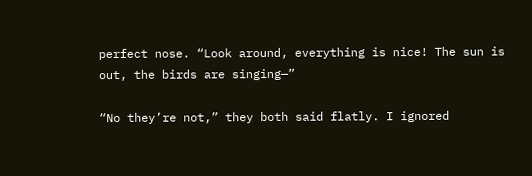perfect nose. “Look around, everything is nice! The sun is out, the birds are singing—”

“No they’re not,” they both said flatly. I ignored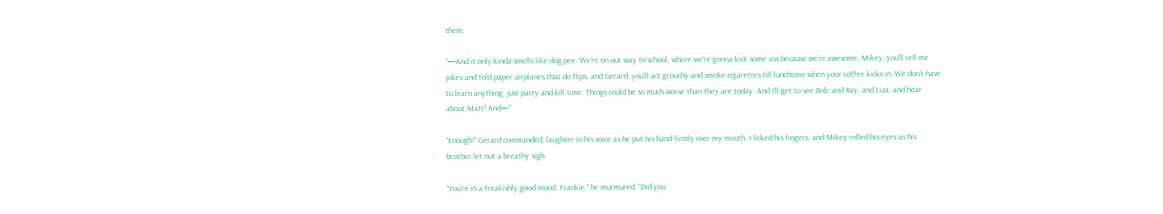them.

“—And it only kinda smells like dog pee. We’re on our way to school, where we’re gonna kick some ass because we’re awesome. Mikey, you’ll tell me jokes and fold paper airplanes that do flips, and Gerard, you'll act grouchy and smoke cigarettes till lunchtime when your coffee kicks in. We don’t have to learn anything, just party and kill time. Things could be so much worse than they are today. And I’ll get to see Bob, and Ray, and Liza, and hear about Matt! And—”

“Enough!” Gerard commanded, laughter in his voice as he put his hand firmly over my mouth. I licked his fingers, and Mikey rolled his eyes as his brother let out a breathy sigh.

“You’re in a freakishly good mood, Frankie,” he murmured. “Did you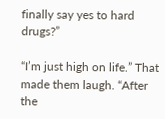finally say yes to hard drugs?”

“I’m just high on life.” That made them laugh. “After the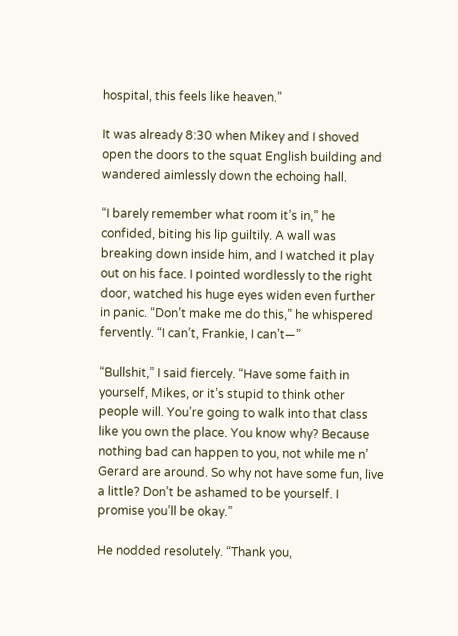hospital, this feels like heaven.”

It was already 8:30 when Mikey and I shoved open the doors to the squat English building and wandered aimlessly down the echoing hall.

“I barely remember what room it’s in,” he confided, biting his lip guiltily. A wall was breaking down inside him, and I watched it play out on his face. I pointed wordlessly to the right door, watched his huge eyes widen even further in panic. “Don’t make me do this,” he whispered fervently. “I can’t, Frankie, I can’t—”

“Bullshit,” I said fiercely. “Have some faith in yourself, Mikes, or it’s stupid to think other people will. You’re going to walk into that class like you own the place. You know why? Because nothing bad can happen to you, not while me n’ Gerard are around. So why not have some fun, live a little? Don’t be ashamed to be yourself. I promise you’ll be okay.”

He nodded resolutely. “Thank you,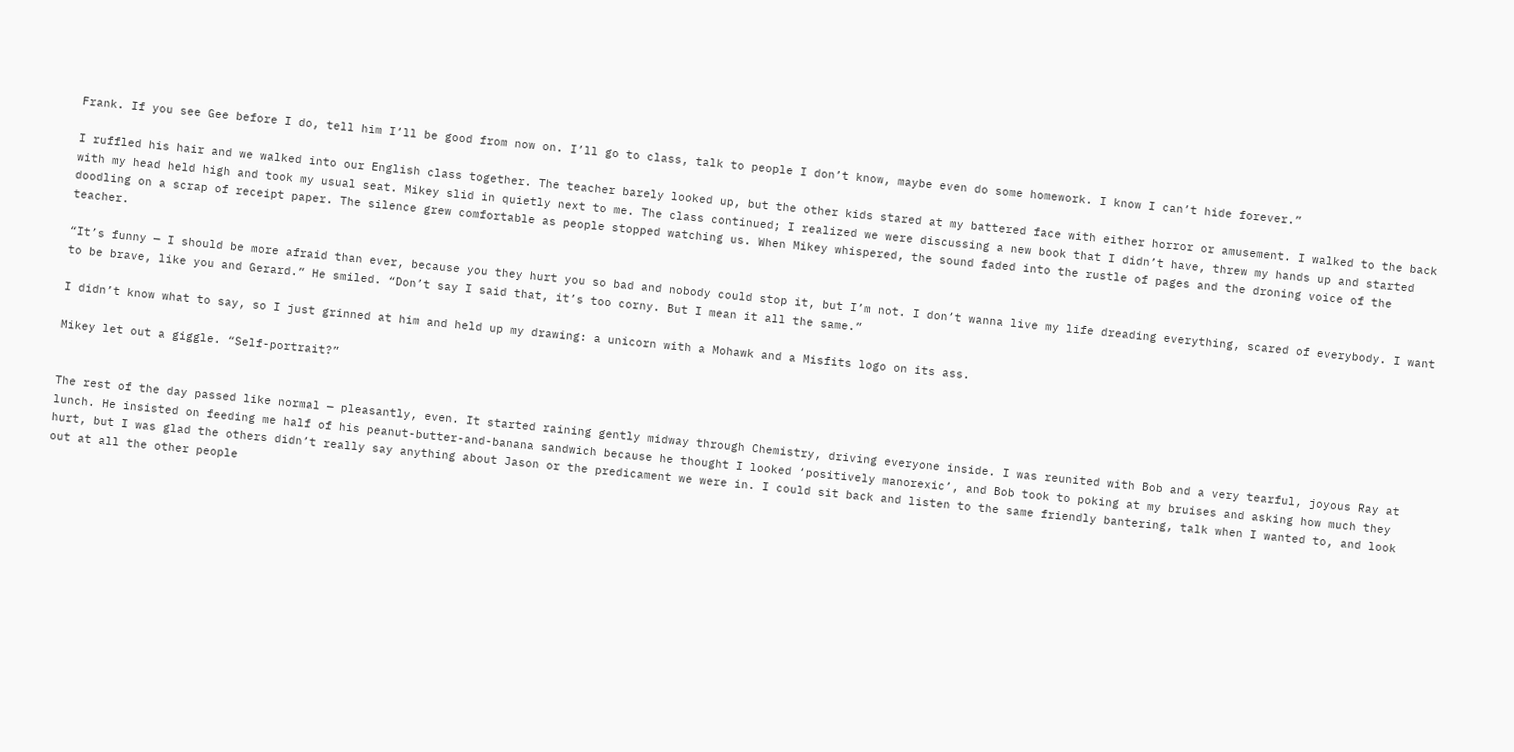Frank. If you see Gee before I do, tell him I’ll be good from now on. I’ll go to class, talk to people I don’t know, maybe even do some homework. I know I can’t hide forever.”

I ruffled his hair and we walked into our English class together. The teacher barely looked up, but the other kids stared at my battered face with either horror or amusement. I walked to the back with my head held high and took my usual seat. Mikey slid in quietly next to me. The class continued; I realized we were discussing a new book that I didn’t have, threw my hands up and started doodling on a scrap of receipt paper. The silence grew comfortable as people stopped watching us. When Mikey whispered, the sound faded into the rustle of pages and the droning voice of the teacher.

“It’s funny — I should be more afraid than ever, because you they hurt you so bad and nobody could stop it, but I’m not. I don’t wanna live my life dreading everything, scared of everybody. I want to be brave, like you and Gerard.” He smiled. “Don’t say I said that, it’s too corny. But I mean it all the same.”

I didn’t know what to say, so I just grinned at him and held up my drawing: a unicorn with a Mohawk and a Misfits logo on its ass.

Mikey let out a giggle. “Self-portrait?”


The rest of the day passed like normal — pleasantly, even. It started raining gently midway through Chemistry, driving everyone inside. I was reunited with Bob and a very tearful, joyous Ray at lunch. He insisted on feeding me half of his peanut-butter-and-banana sandwich because he thought I looked ‘positively manorexic’, and Bob took to poking at my bruises and asking how much they hurt, but I was glad the others didn’t really say anything about Jason or the predicament we were in. I could sit back and listen to the same friendly bantering, talk when I wanted to, and look out at all the other people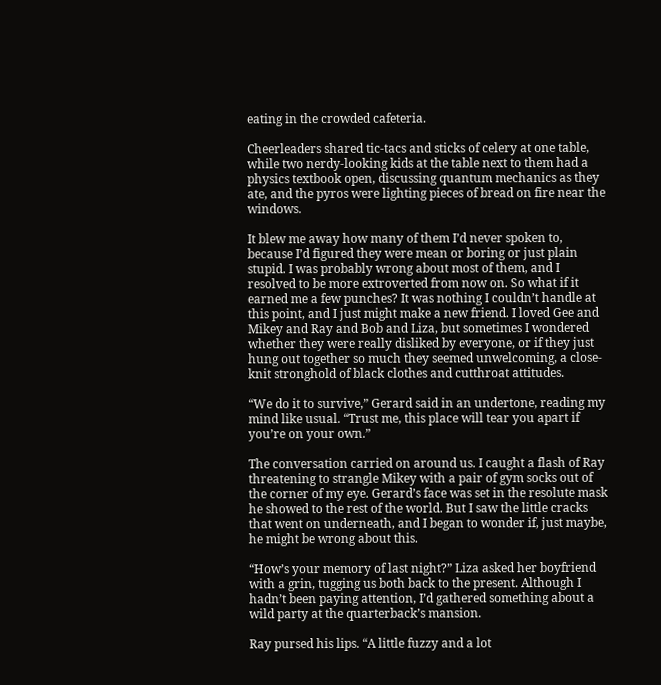eating in the crowded cafeteria.

Cheerleaders shared tic-tacs and sticks of celery at one table, while two nerdy-looking kids at the table next to them had a physics textbook open, discussing quantum mechanics as they ate, and the pyros were lighting pieces of bread on fire near the windows.

It blew me away how many of them I’d never spoken to, because I’d figured they were mean or boring or just plain stupid. I was probably wrong about most of them, and I resolved to be more extroverted from now on. So what if it earned me a few punches? It was nothing I couldn’t handle at this point, and I just might make a new friend. I loved Gee and Mikey and Ray and Bob and Liza, but sometimes I wondered whether they were really disliked by everyone, or if they just hung out together so much they seemed unwelcoming, a close-knit stronghold of black clothes and cutthroat attitudes.

“We do it to survive,” Gerard said in an undertone, reading my mind like usual. “Trust me, this place will tear you apart if you’re on your own.”

The conversation carried on around us. I caught a flash of Ray threatening to strangle Mikey with a pair of gym socks out of the corner of my eye. Gerard’s face was set in the resolute mask he showed to the rest of the world. But I saw the little cracks that went on underneath, and I began to wonder if, just maybe, he might be wrong about this.

“How’s your memory of last night?” Liza asked her boyfriend with a grin, tugging us both back to the present. Although I hadn’t been paying attention, I’d gathered something about a wild party at the quarterback’s mansion.

Ray pursed his lips. “A little fuzzy and a lot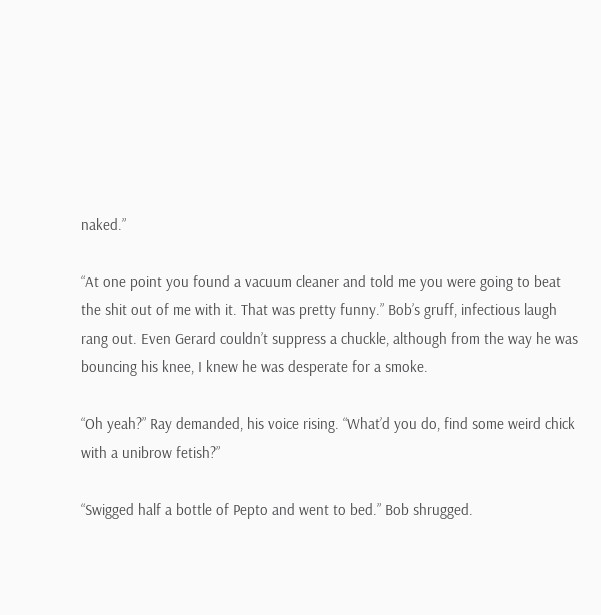naked.”

“At one point you found a vacuum cleaner and told me you were going to beat the shit out of me with it. That was pretty funny.” Bob’s gruff, infectious laugh rang out. Even Gerard couldn’t suppress a chuckle, although from the way he was bouncing his knee, I knew he was desperate for a smoke.

“Oh yeah?” Ray demanded, his voice rising. “What’d you do, find some weird chick with a unibrow fetish?”

“Swigged half a bottle of Pepto and went to bed.” Bob shrugged.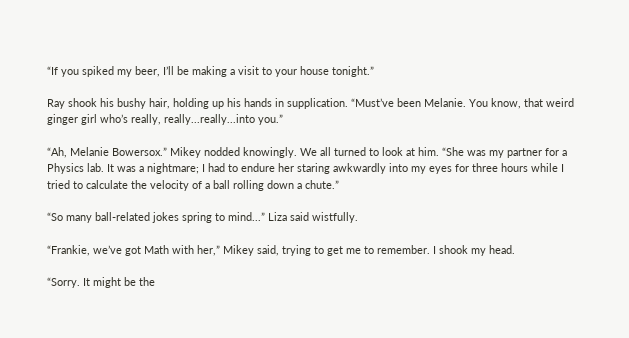“If you spiked my beer, I’ll be making a visit to your house tonight.”

Ray shook his bushy hair, holding up his hands in supplication. “Must’ve been Melanie. You know, that weird ginger girl who’s really, really...really...into you.”

“Ah, Melanie Bowersox.” Mikey nodded knowingly. We all turned to look at him. “She was my partner for a Physics lab. It was a nightmare; I had to endure her staring awkwardly into my eyes for three hours while I tried to calculate the velocity of a ball rolling down a chute.”

“So many ball-related jokes spring to mind...” Liza said wistfully.

“Frankie, we’ve got Math with her,” Mikey said, trying to get me to remember. I shook my head.

“Sorry. It might be the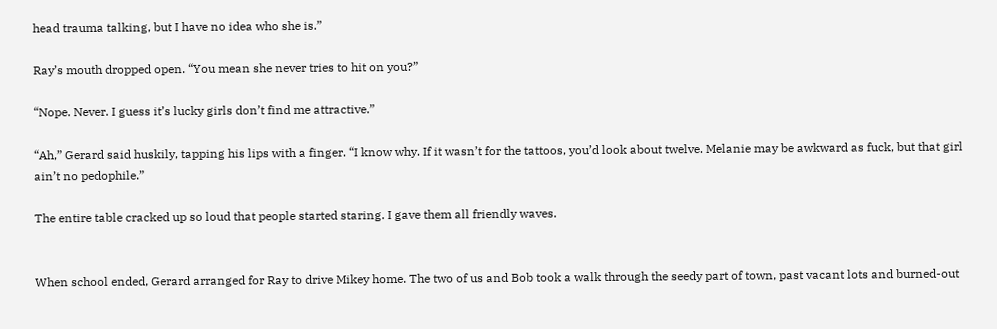head trauma talking, but I have no idea who she is.”

Ray’s mouth dropped open. “You mean she never tries to hit on you?”

“Nope. Never. I guess it’s lucky girls don’t find me attractive.”

“Ah,” Gerard said huskily, tapping his lips with a finger. “I know why. If it wasn’t for the tattoos, you’d look about twelve. Melanie may be awkward as fuck, but that girl ain’t no pedophile.”

The entire table cracked up so loud that people started staring. I gave them all friendly waves.


When school ended, Gerard arranged for Ray to drive Mikey home. The two of us and Bob took a walk through the seedy part of town, past vacant lots and burned-out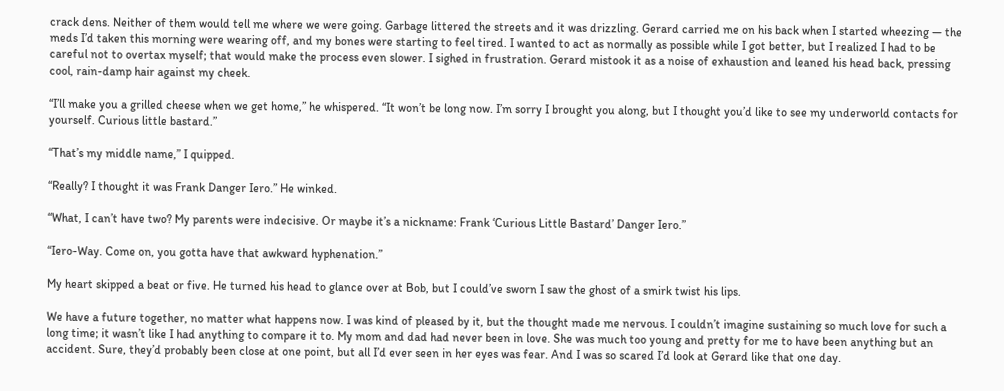crack dens. Neither of them would tell me where we were going. Garbage littered the streets and it was drizzling. Gerard carried me on his back when I started wheezing — the meds I’d taken this morning were wearing off, and my bones were starting to feel tired. I wanted to act as normally as possible while I got better, but I realized I had to be careful not to overtax myself; that would make the process even slower. I sighed in frustration. Gerard mistook it as a noise of exhaustion and leaned his head back, pressing cool, rain-damp hair against my cheek.

“I’ll make you a grilled cheese when we get home,” he whispered. “It won’t be long now. I’m sorry I brought you along, but I thought you’d like to see my underworld contacts for yourself. Curious little bastard.”

“That’s my middle name,” I quipped.

“Really? I thought it was Frank Danger Iero.” He winked.

“What, I can’t have two? My parents were indecisive. Or maybe it’s a nickname: Frank ‘Curious Little Bastard’ Danger Iero.”

“Iero-Way. Come on, you gotta have that awkward hyphenation.”

My heart skipped a beat or five. He turned his head to glance over at Bob, but I could’ve sworn I saw the ghost of a smirk twist his lips.

We have a future together, no matter what happens now. I was kind of pleased by it, but the thought made me nervous. I couldn’t imagine sustaining so much love for such a long time; it wasn’t like I had anything to compare it to. My mom and dad had never been in love. She was much too young and pretty for me to have been anything but an accident. Sure, they’d probably been close at one point, but all I’d ever seen in her eyes was fear. And I was so scared I’d look at Gerard like that one day.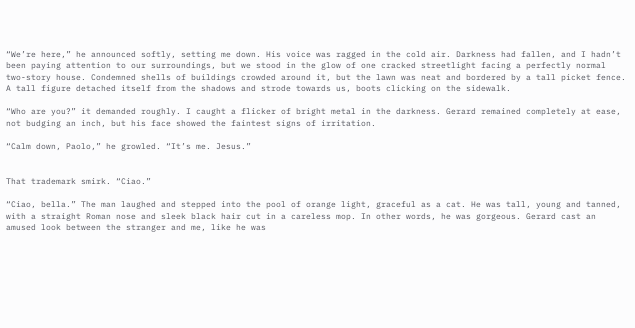“We’re here,” he announced softly, setting me down. His voice was ragged in the cold air. Darkness had fallen, and I hadn’t been paying attention to our surroundings, but we stood in the glow of one cracked streetlight facing a perfectly normal two-story house. Condemned shells of buildings crowded around it, but the lawn was neat and bordered by a tall picket fence. A tall figure detached itself from the shadows and strode towards us, boots clicking on the sidewalk.

“Who are you?” it demanded roughly. I caught a flicker of bright metal in the darkness. Gerard remained completely at ease, not budging an inch, but his face showed the faintest signs of irritation.

“Calm down, Paolo,” he growled. “It’s me. Jesus.”


That trademark smirk. “Ciao.”

“Ciao, bella.” The man laughed and stepped into the pool of orange light, graceful as a cat. He was tall, young and tanned, with a straight Roman nose and sleek black hair cut in a careless mop. In other words, he was gorgeous. Gerard cast an amused look between the stranger and me, like he was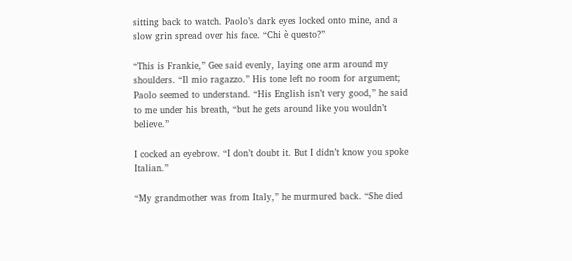sitting back to watch. Paolo’s dark eyes locked onto mine, and a slow grin spread over his face. “Chi è questo?”

“This is Frankie,” Gee said evenly, laying one arm around my shoulders. “Il mio ragazzo.” His tone left no room for argument; Paolo seemed to understand. “His English isn’t very good,” he said to me under his breath, “but he gets around like you wouldn’t believe.”

I cocked an eyebrow. “I don’t doubt it. But I didn’t know you spoke Italian.”

“My grandmother was from Italy,” he murmured back. “She died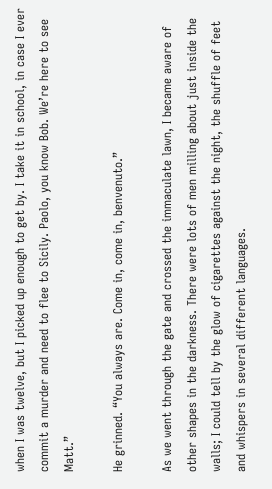when I was twelve, but I picked up enough to get by. I take it in school, in case I ever commit a murder and need to flee to Sicily. Paolo, you know Bob. We’re here to see Matt.”

He grinned. “You always are. Come in, come in, benvenuto.”

As we went through the gate and crossed the immaculate lawn, I became aware of other shapes in the darkness. There were lots of men milling about just inside the walls; I could tell by the glow of cigarettes against the night, the shuffle of feet and whispers in several different languages.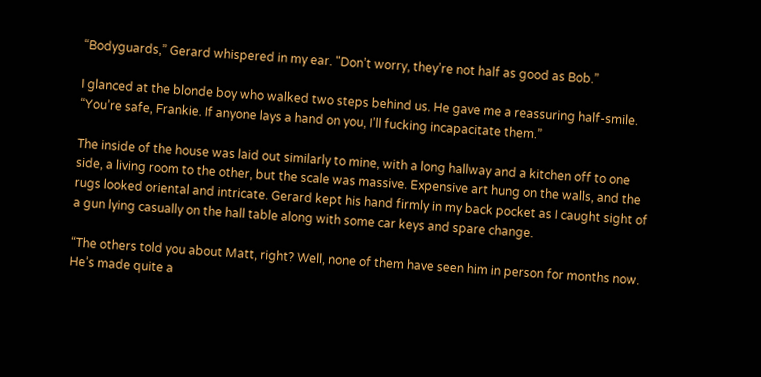“Bodyguards,” Gerard whispered in my ear. "Don’t worry, they’re not half as good as Bob.”

I glanced at the blonde boy who walked two steps behind us. He gave me a reassuring half-smile.
“You’re safe, Frankie. If anyone lays a hand on you, I’ll fucking incapacitate them.”

The inside of the house was laid out similarly to mine, with a long hallway and a kitchen off to one side, a living room to the other, but the scale was massive. Expensive art hung on the walls, and the rugs looked oriental and intricate. Gerard kept his hand firmly in my back pocket as I caught sight of a gun lying casually on the hall table along with some car keys and spare change.

“The others told you about Matt, right? Well, none of them have seen him in person for months now. He’s made quite a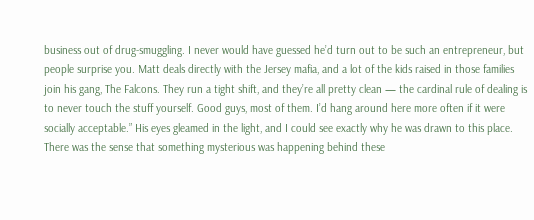business out of drug-smuggling. I never would have guessed he’d turn out to be such an entrepreneur, but people surprise you. Matt deals directly with the Jersey mafia, and a lot of the kids raised in those families join his gang, The Falcons. They run a tight shift, and they’re all pretty clean — the cardinal rule of dealing is to never touch the stuff yourself. Good guys, most of them. I’d hang around here more often if it were socially acceptable.” His eyes gleamed in the light, and I could see exactly why he was drawn to this place. There was the sense that something mysterious was happening behind these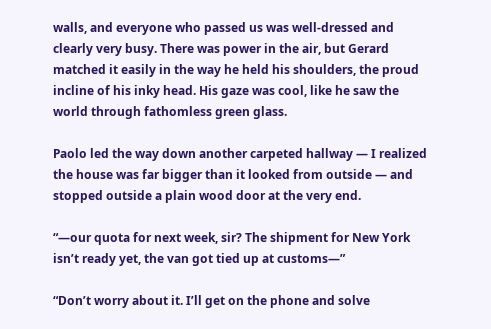walls, and everyone who passed us was well-dressed and clearly very busy. There was power in the air, but Gerard matched it easily in the way he held his shoulders, the proud incline of his inky head. His gaze was cool, like he saw the world through fathomless green glass.

Paolo led the way down another carpeted hallway — I realized the house was far bigger than it looked from outside — and stopped outside a plain wood door at the very end.

“—our quota for next week, sir? The shipment for New York isn’t ready yet, the van got tied up at customs—”

“Don’t worry about it. I’ll get on the phone and solve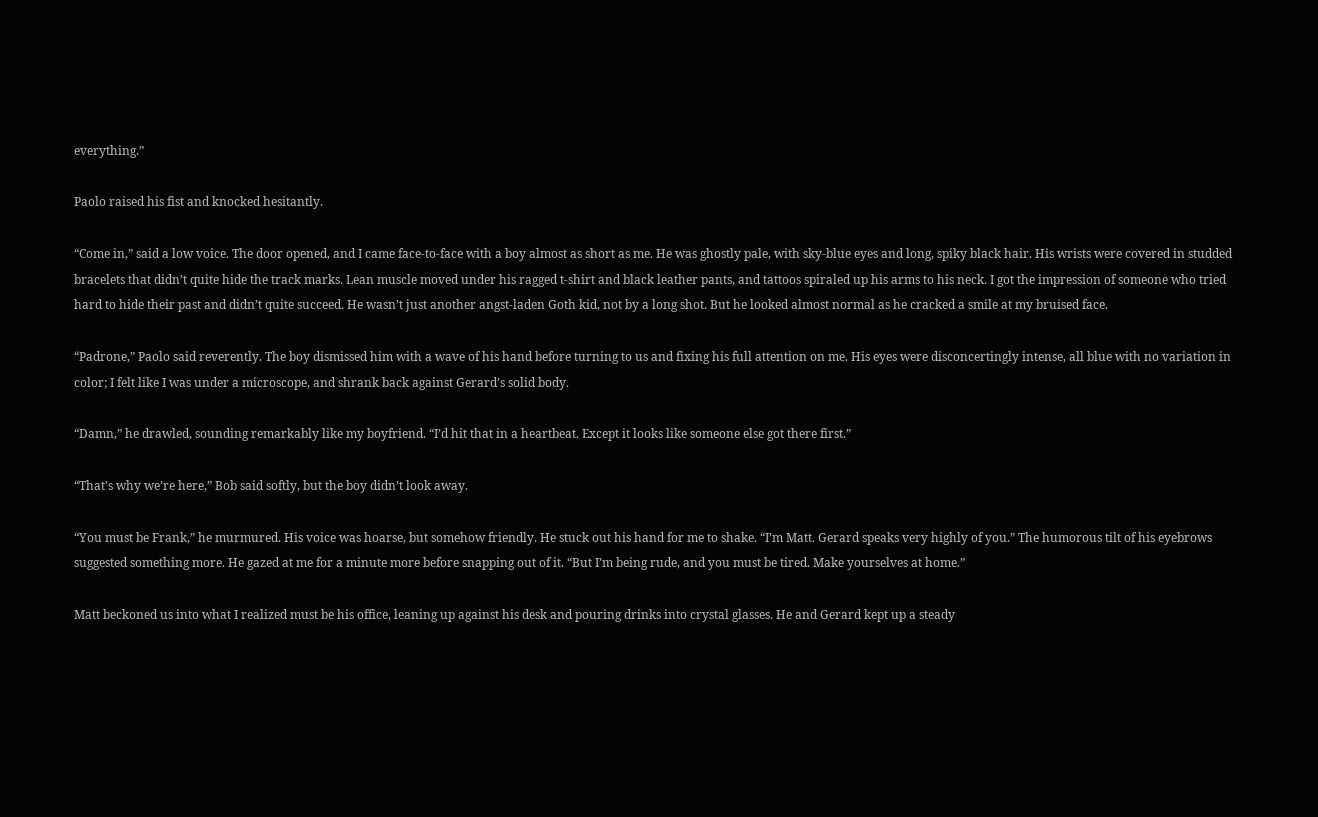everything.”

Paolo raised his fist and knocked hesitantly.

“Come in,” said a low voice. The door opened, and I came face-to-face with a boy almost as short as me. He was ghostly pale, with sky-blue eyes and long, spiky black hair. His wrists were covered in studded bracelets that didn’t quite hide the track marks. Lean muscle moved under his ragged t-shirt and black leather pants, and tattoos spiraled up his arms to his neck. I got the impression of someone who tried hard to hide their past and didn’t quite succeed. He wasn’t just another angst-laden Goth kid, not by a long shot. But he looked almost normal as he cracked a smile at my bruised face.

“Padrone,” Paolo said reverently. The boy dismissed him with a wave of his hand before turning to us and fixing his full attention on me. His eyes were disconcertingly intense, all blue with no variation in color; I felt like I was under a microscope, and shrank back against Gerard’s solid body.

“Damn,” he drawled, sounding remarkably like my boyfriend. “I’d hit that in a heartbeat. Except it looks like someone else got there first.”

“That’s why we’re here,” Bob said softly, but the boy didn’t look away.

“You must be Frank,” he murmured. His voice was hoarse, but somehow friendly. He stuck out his hand for me to shake. “I’m Matt. Gerard speaks very highly of you.” The humorous tilt of his eyebrows suggested something more. He gazed at me for a minute more before snapping out of it. “But I’m being rude, and you must be tired. Make yourselves at home.”

Matt beckoned us into what I realized must be his office, leaning up against his desk and pouring drinks into crystal glasses. He and Gerard kept up a steady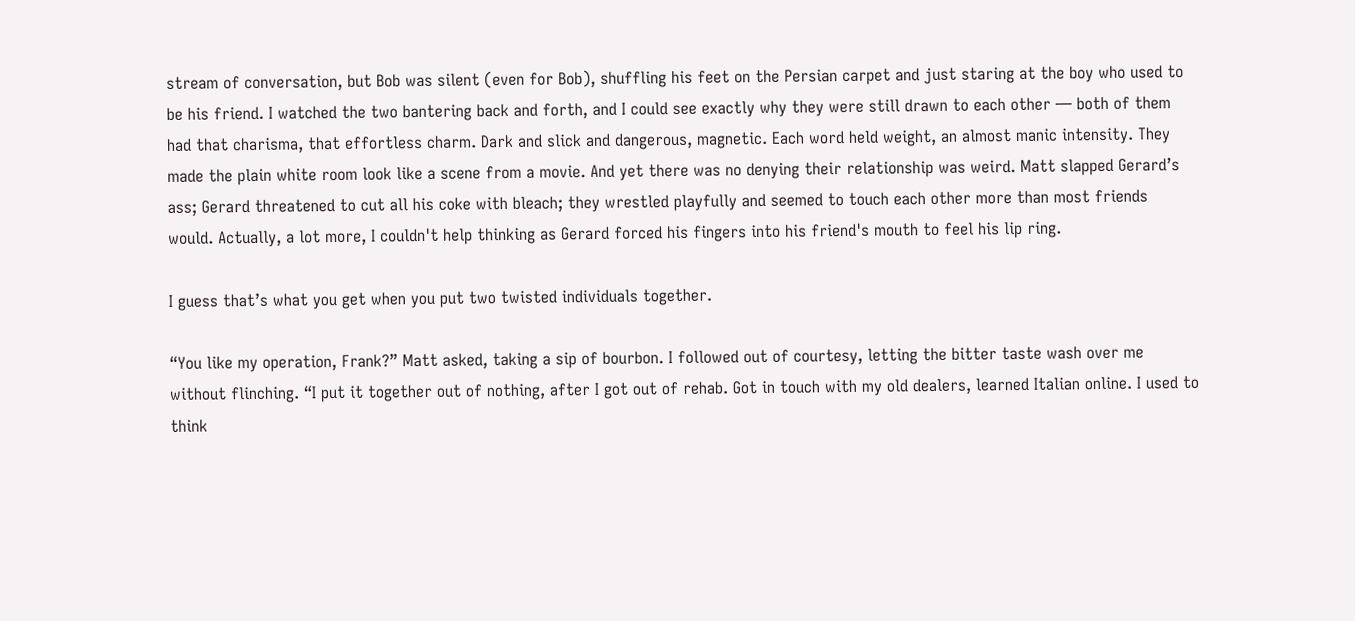stream of conversation, but Bob was silent (even for Bob), shuffling his feet on the Persian carpet and just staring at the boy who used to be his friend. I watched the two bantering back and forth, and I could see exactly why they were still drawn to each other — both of them had that charisma, that effortless charm. Dark and slick and dangerous, magnetic. Each word held weight, an almost manic intensity. They made the plain white room look like a scene from a movie. And yet there was no denying their relationship was weird. Matt slapped Gerard’s ass; Gerard threatened to cut all his coke with bleach; they wrestled playfully and seemed to touch each other more than most friends would. Actually, a lot more, I couldn't help thinking as Gerard forced his fingers into his friend's mouth to feel his lip ring.

I guess that’s what you get when you put two twisted individuals together.

“You like my operation, Frank?” Matt asked, taking a sip of bourbon. I followed out of courtesy, letting the bitter taste wash over me without flinching. “I put it together out of nothing, after I got out of rehab. Got in touch with my old dealers, learned Italian online. I used to think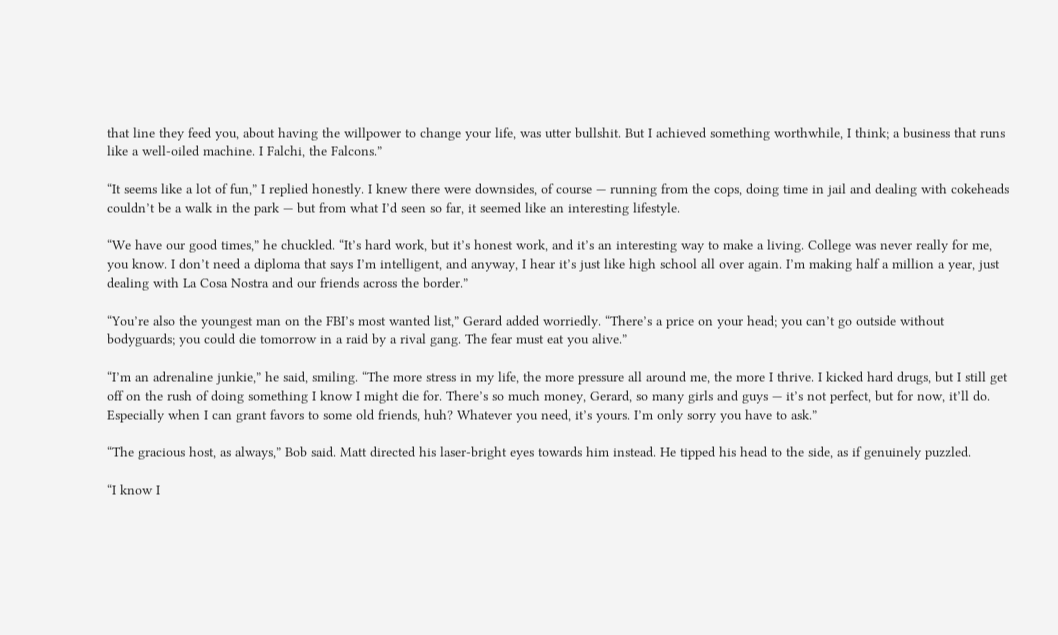that line they feed you, about having the willpower to change your life, was utter bullshit. But I achieved something worthwhile, I think; a business that runs like a well-oiled machine. I Falchi, the Falcons.”

“It seems like a lot of fun,” I replied honestly. I knew there were downsides, of course — running from the cops, doing time in jail and dealing with cokeheads couldn’t be a walk in the park — but from what I’d seen so far, it seemed like an interesting lifestyle.

“We have our good times,” he chuckled. “It’s hard work, but it’s honest work, and it’s an interesting way to make a living. College was never really for me, you know. I don’t need a diploma that says I’m intelligent, and anyway, I hear it’s just like high school all over again. I’m making half a million a year, just dealing with La Cosa Nostra and our friends across the border.”

“You’re also the youngest man on the FBI’s most wanted list,” Gerard added worriedly. “There’s a price on your head; you can’t go outside without bodyguards; you could die tomorrow in a raid by a rival gang. The fear must eat you alive.”

“I’m an adrenaline junkie,” he said, smiling. “The more stress in my life, the more pressure all around me, the more I thrive. I kicked hard drugs, but I still get off on the rush of doing something I know I might die for. There’s so much money, Gerard, so many girls and guys — it’s not perfect, but for now, it’ll do. Especially when I can grant favors to some old friends, huh? Whatever you need, it’s yours. I’m only sorry you have to ask.”

“The gracious host, as always,” Bob said. Matt directed his laser-bright eyes towards him instead. He tipped his head to the side, as if genuinely puzzled.

“I know I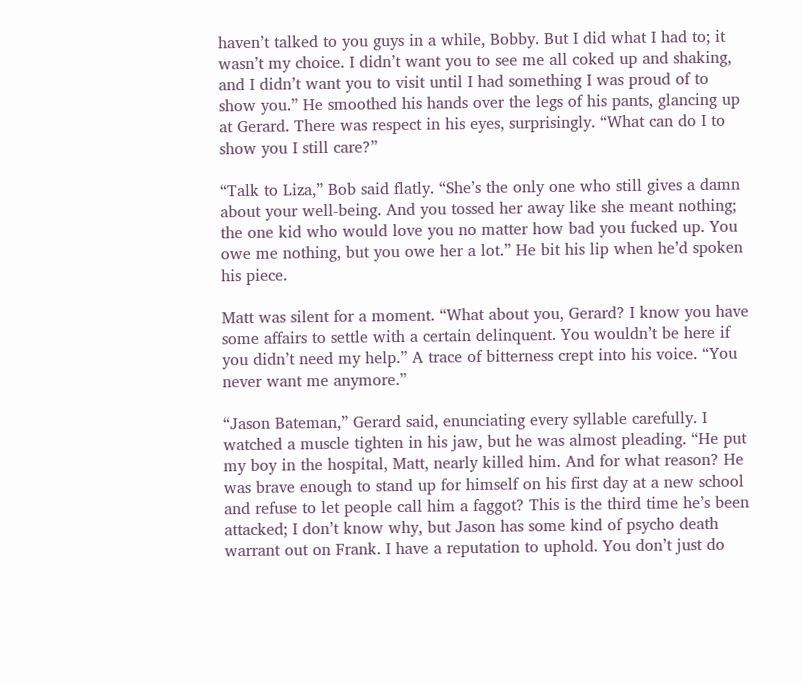haven’t talked to you guys in a while, Bobby. But I did what I had to; it wasn’t my choice. I didn’t want you to see me all coked up and shaking, and I didn’t want you to visit until I had something I was proud of to show you.” He smoothed his hands over the legs of his pants, glancing up at Gerard. There was respect in his eyes, surprisingly. “What can do I to show you I still care?”

“Talk to Liza,” Bob said flatly. “She’s the only one who still gives a damn about your well-being. And you tossed her away like she meant nothing; the one kid who would love you no matter how bad you fucked up. You owe me nothing, but you owe her a lot.” He bit his lip when he’d spoken his piece.

Matt was silent for a moment. “What about you, Gerard? I know you have some affairs to settle with a certain delinquent. You wouldn’t be here if you didn’t need my help.” A trace of bitterness crept into his voice. “You never want me anymore.”

“Jason Bateman,” Gerard said, enunciating every syllable carefully. I watched a muscle tighten in his jaw, but he was almost pleading. “He put my boy in the hospital, Matt, nearly killed him. And for what reason? He was brave enough to stand up for himself on his first day at a new school and refuse to let people call him a faggot? This is the third time he’s been attacked; I don’t know why, but Jason has some kind of psycho death warrant out on Frank. I have a reputation to uphold. You don’t just do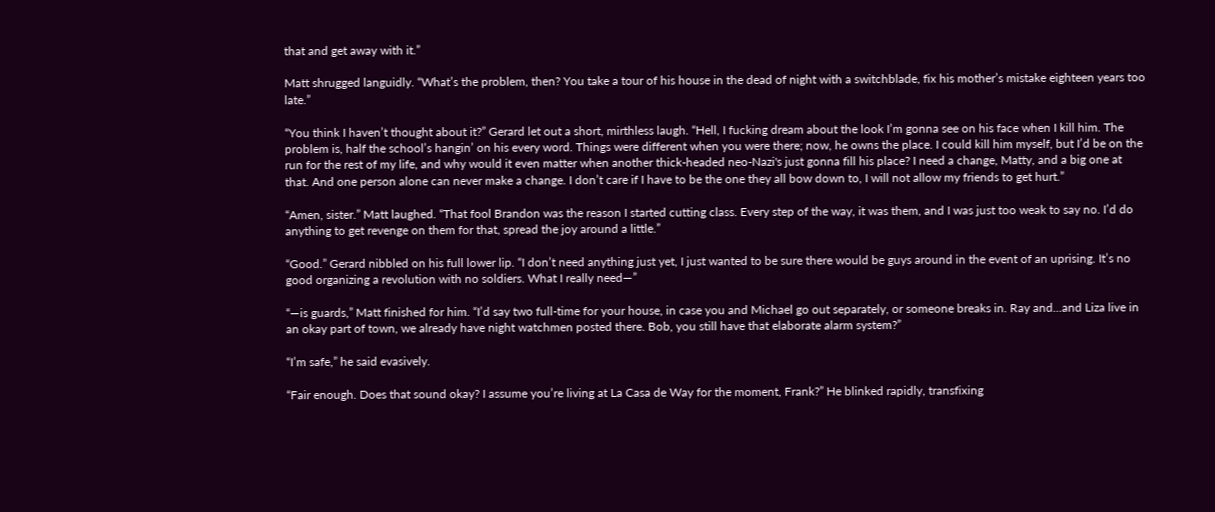that and get away with it.”

Matt shrugged languidly. “What’s the problem, then? You take a tour of his house in the dead of night with a switchblade, fix his mother’s mistake eighteen years too late.”

“You think I haven’t thought about it?” Gerard let out a short, mirthless laugh. “Hell, I fucking dream about the look I’m gonna see on his face when I kill him. The problem is, half the school’s hangin’ on his every word. Things were different when you were there; now, he owns the place. I could kill him myself, but I’d be on the run for the rest of my life, and why would it even matter when another thick-headed neo-Nazi's just gonna fill his place? I need a change, Matty, and a big one at that. And one person alone can never make a change. I don’t care if I have to be the one they all bow down to, I will not allow my friends to get hurt.”

“Amen, sister.” Matt laughed. “That fool Brandon was the reason I started cutting class. Every step of the way, it was them, and I was just too weak to say no. I’d do anything to get revenge on them for that, spread the joy around a little.”

“Good.” Gerard nibbled on his full lower lip. “I don’t need anything just yet, I just wanted to be sure there would be guys around in the event of an uprising. It’s no good organizing a revolution with no soldiers. What I really need—”

“—is guards,” Matt finished for him. “I’d say two full-time for your house, in case you and Michael go out separately, or someone breaks in. Ray and...and Liza live in an okay part of town, we already have night watchmen posted there. Bob, you still have that elaborate alarm system?”

“I’m safe,” he said evasively.

“Fair enough. Does that sound okay? I assume you’re living at La Casa de Way for the moment, Frank?” He blinked rapidly, transfixing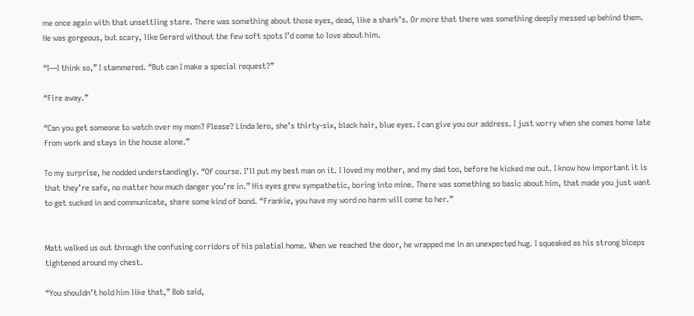me once again with that unsettling stare. There was something about those eyes, dead, like a shark’s. Or more that there was something deeply messed up behind them. He was gorgeous, but scary, like Gerard without the few soft spots I’d come to love about him.

“I—I think so,” I stammered. “But can I make a special request?”

“Fire away.”

“Can you get someone to watch over my mom? Please? Linda Iero, she’s thirty-six, black hair, blue eyes. I can give you our address. I just worry when she comes home late from work and stays in the house alone.”

To my surprise, he nodded understandingly. “Of course. I’ll put my best man on it. I loved my mother, and my dad too, before he kicked me out. I know how important it is that they’re safe, no matter how much danger you’re in.” His eyes grew sympathetic, boring into mine. There was something so basic about him, that made you just want to get sucked in and communicate, share some kind of bond. “Frankie, you have my word no harm will come to her.”


Matt walked us out through the confusing corridors of his palatial home. When we reached the door, he wrapped me in an unexpected hug. I squeaked as his strong biceps tightened around my chest.

“You shouldn’t hold him like that,” Bob said,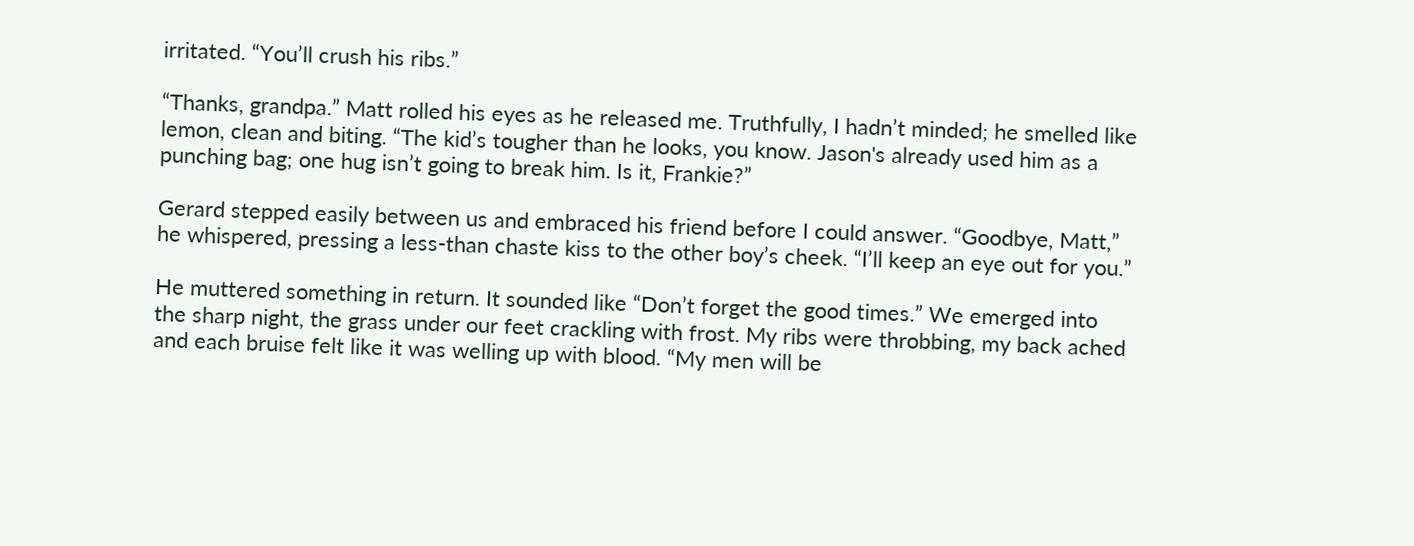irritated. “You’ll crush his ribs.”

“Thanks, grandpa.” Matt rolled his eyes as he released me. Truthfully, I hadn’t minded; he smelled like lemon, clean and biting. “The kid’s tougher than he looks, you know. Jason's already used him as a punching bag; one hug isn’t going to break him. Is it, Frankie?”

Gerard stepped easily between us and embraced his friend before I could answer. “Goodbye, Matt,” he whispered, pressing a less-than chaste kiss to the other boy’s cheek. “I’ll keep an eye out for you.”

He muttered something in return. It sounded like “Don’t forget the good times.” We emerged into the sharp night, the grass under our feet crackling with frost. My ribs were throbbing, my back ached and each bruise felt like it was welling up with blood. “My men will be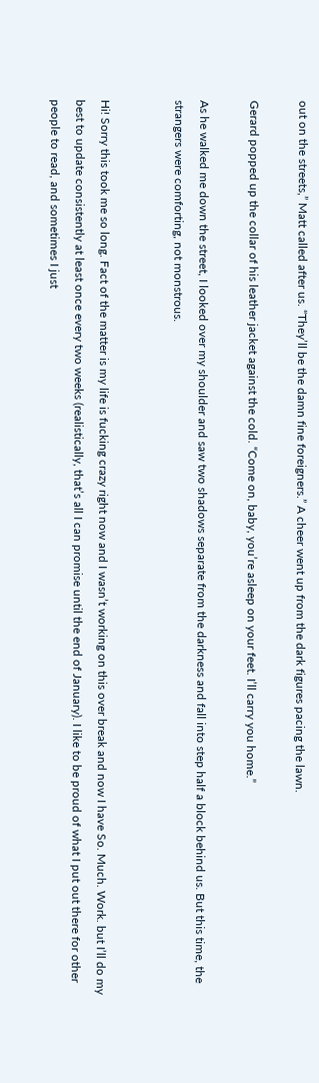out on the streets,” Matt called after us. “They’ll be the damn fine foreigners.” A cheer went up from the dark figures pacing the lawn.

Gerard popped up the collar of his leather jacket against the cold. “Come on, baby, you’re asleep on your feet. I’ll carry you home.”

As he walked me down the street, I looked over my shoulder and saw two shadows separate from the darkness and fall into step half a block behind us. But this time, the strangers were comforting, not monstrous.


Hi! Sorry this took me so long. Fact of the matter is my life is fucking crazy right now and I wasn’t working on this over break and now I have So. Much. Work. but I’ll do my best to update consistently at least once every two weeks (realistically, that’s all I can promise until the end of January). I like to be proud of what I put out there for other people to read, and sometimes I just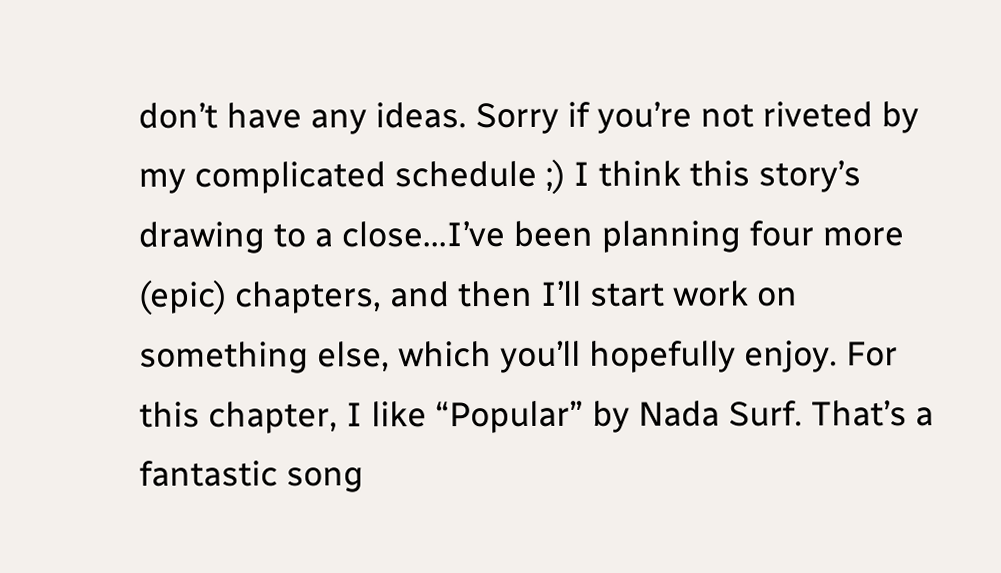don’t have any ideas. Sorry if you’re not riveted by my complicated schedule ;) I think this story’s drawing to a close...I’ve been planning four more (epic) chapters, and then I’ll start work on something else, which you’ll hopefully enjoy. For this chapter, I like “Popular” by Nada Surf. That’s a fantastic song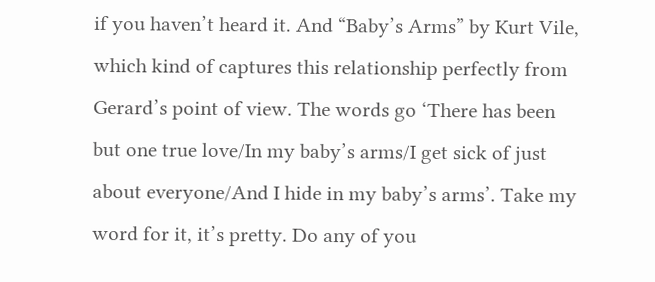if you haven’t heard it. And “Baby’s Arms” by Kurt Vile, which kind of captures this relationship perfectly from Gerard’s point of view. The words go ‘There has been but one true love/In my baby’s arms/I get sick of just about everyone/And I hide in my baby’s arms’. Take my word for it, it’s pretty. Do any of you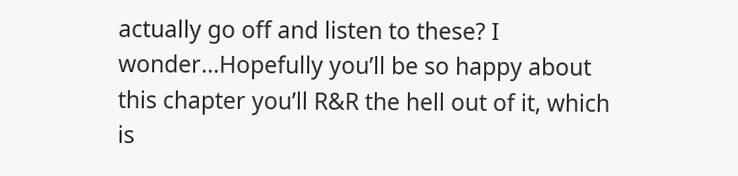actually go off and listen to these? I wonder...Hopefully you’ll be so happy about this chapter you’ll R&R the hell out of it, which is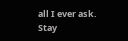all I ever ask. Stay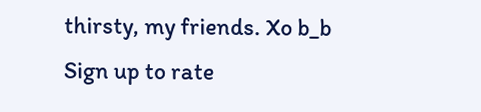thirsty, my friends. Xo b_b
Sign up to rate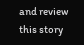and review this story